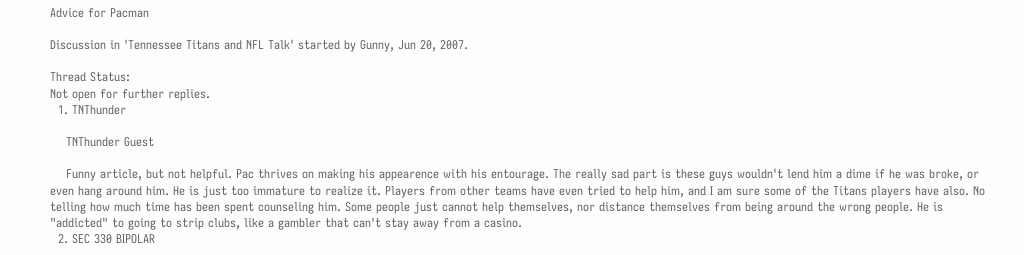Advice for Pacman

Discussion in 'Tennessee Titans and NFL Talk' started by Gunny, Jun 20, 2007.

Thread Status:
Not open for further replies.
  1. TNThunder

    TNThunder Guest

    Funny article, but not helpful. Pac thrives on making his appearence with his entourage. The really sad part is these guys wouldn't lend him a dime if he was broke, or even hang around him. He is just too immature to realize it. Players from other teams have even tried to help him, and I am sure some of the Titans players have also. No telling how much time has been spent counseling him. Some people just cannot help themselves, nor distance themselves from being around the wrong people. He is "addicted" to going to strip clubs, like a gambler that can't stay away from a casino.
  2. SEC 330 BIPOLAR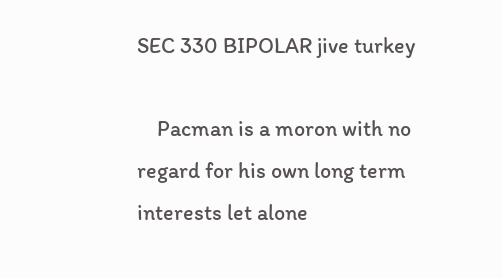SEC 330 BIPOLAR jive turkey

    Pacman is a moron with no regard for his own long term interests let alone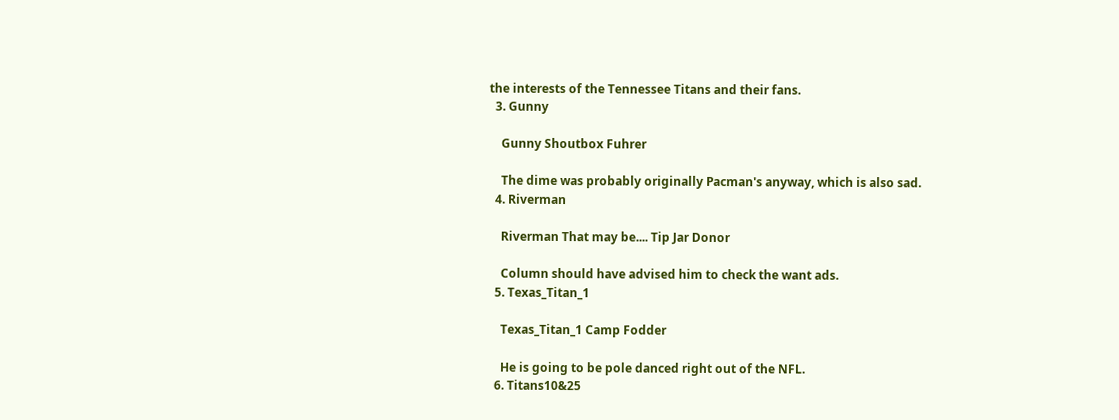the interests of the Tennessee Titans and their fans.
  3. Gunny

    Gunny Shoutbox Fuhrer

    The dime was probably originally Pacman's anyway, which is also sad.
  4. Riverman

    Riverman That may be.... Tip Jar Donor

    Column should have advised him to check the want ads.
  5. Texas_Titan_1

    Texas_Titan_1 Camp Fodder

    He is going to be pole danced right out of the NFL.
  6. Titans10&25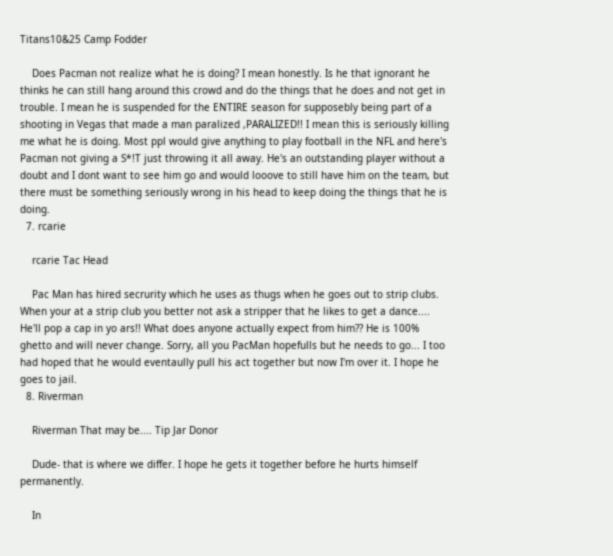Titans10&25 Camp Fodder

    Does Pacman not realize what he is doing? I mean honestly. Is he that ignorant he thinks he can still hang around this crowd and do the things that he does and not get in trouble. I mean he is suspended for the ENTIRE season for supposebly being part of a shooting in Vegas that made a man paralized ,PARALIZED!! I mean this is seriously killing me what he is doing. Most ppl would give anything to play football in the NFL and here's Pacman not giving a S*!T just throwing it all away. He's an outstanding player without a doubt and I dont want to see him go and would looove to still have him on the team, but there must be something seriously wrong in his head to keep doing the things that he is doing.
  7. rcarie

    rcarie Tac Head

    Pac Man has hired secrurity which he uses as thugs when he goes out to strip clubs. When your at a strip club you better not ask a stripper that he likes to get a dance.... He'll pop a cap in yo ars!! What does anyone actually expect from him?? He is 100% ghetto and will never change. Sorry, all you PacMan hopefulls but he needs to go... I too had hoped that he would eventaully pull his act together but now I'm over it. I hope he goes to jail.
  8. Riverman

    Riverman That may be.... Tip Jar Donor

    Dude- that is where we differ. I hope he gets it together before he hurts himself permanently.

    In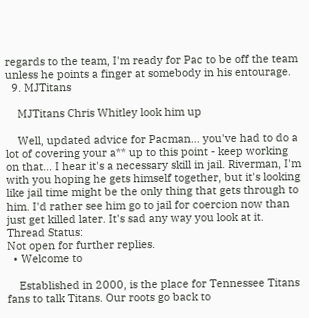regards to the team, I'm ready for Pac to be off the team unless he points a finger at somebody in his entourage.
  9. MJTitans

    MJTitans Chris Whitley look him up

    Well, updated advice for Pacman... you've had to do a lot of covering your a** up to this point - keep working on that... I hear it's a necessary skill in jail. Riverman, I'm with you hoping he gets himself together, but it's looking like jail time might be the only thing that gets through to him. I'd rather see him go to jail for coercion now than just get killed later. It's sad any way you look at it.
Thread Status:
Not open for further replies.
  • Welcome to

    Established in 2000, is the place for Tennessee Titans fans to talk Titans. Our roots go back to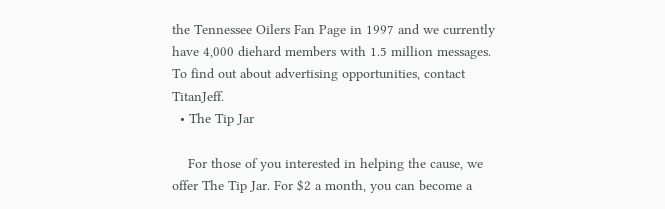the Tennessee Oilers Fan Page in 1997 and we currently have 4,000 diehard members with 1.5 million messages. To find out about advertising opportunities, contact TitanJeff.
  • The Tip Jar

    For those of you interested in helping the cause, we offer The Tip Jar. For $2 a month, you can become a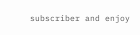subscriber and enjoy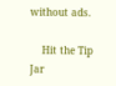without ads.

    Hit the Tip Jar